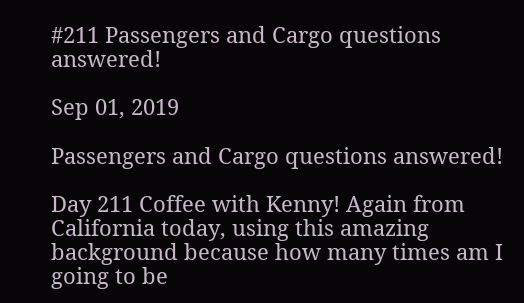#211 Passengers and Cargo questions answered!

Sep 01, 2019

Passengers and Cargo questions answered!

Day 211 Coffee with Kenny! Again from California today, using this amazing background because how many times am I going to be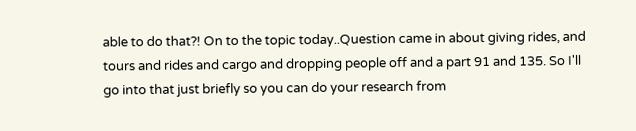able to do that?! On to the topic today..Question came in about giving rides, and tours and rides and cargo and dropping people off and a part 91 and 135. So I'll go into that just briefly so you can do your research from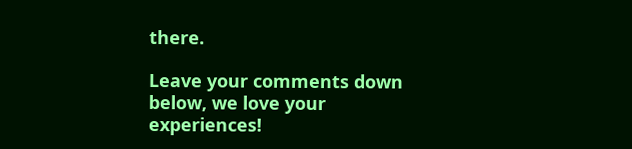there.

Leave your comments down below, we love your experiences!